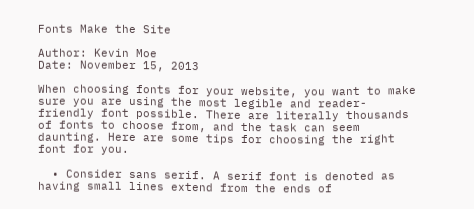Fonts Make the Site

Author: Kevin Moe
Date: November 15, 2013

When choosing fonts for your website, you want to make sure you are using the most legible and reader-friendly font possible. There are literally thousands of fonts to choose from, and the task can seem daunting. Here are some tips for choosing the right font for you.

  • Consider sans serif. A serif font is denoted as having small lines extend from the ends of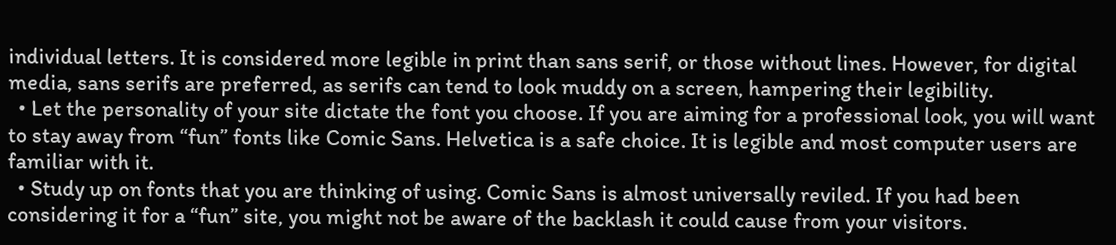individual letters. It is considered more legible in print than sans serif, or those without lines. However, for digital media, sans serifs are preferred, as serifs can tend to look muddy on a screen, hampering their legibility.
  • Let the personality of your site dictate the font you choose. If you are aiming for a professional look, you will want to stay away from “fun” fonts like Comic Sans. Helvetica is a safe choice. It is legible and most computer users are familiar with it.
  • Study up on fonts that you are thinking of using. Comic Sans is almost universally reviled. If you had been considering it for a “fun” site, you might not be aware of the backlash it could cause from your visitors.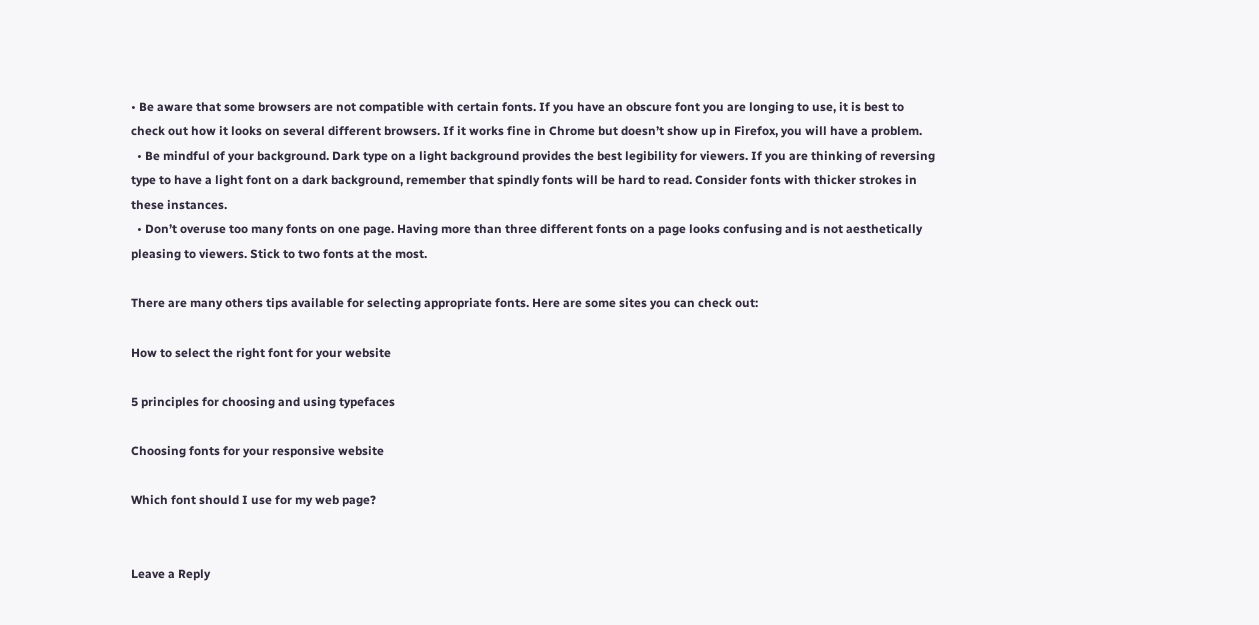• Be aware that some browsers are not compatible with certain fonts. If you have an obscure font you are longing to use, it is best to check out how it looks on several different browsers. If it works fine in Chrome but doesn’t show up in Firefox, you will have a problem.
  • Be mindful of your background. Dark type on a light background provides the best legibility for viewers. If you are thinking of reversing type to have a light font on a dark background, remember that spindly fonts will be hard to read. Consider fonts with thicker strokes in these instances.
  • Don’t overuse too many fonts on one page. Having more than three different fonts on a page looks confusing and is not aesthetically pleasing to viewers. Stick to two fonts at the most.

There are many others tips available for selecting appropriate fonts. Here are some sites you can check out:

How to select the right font for your website

5 principles for choosing and using typefaces

Choosing fonts for your responsive website

Which font should I use for my web page?


Leave a Reply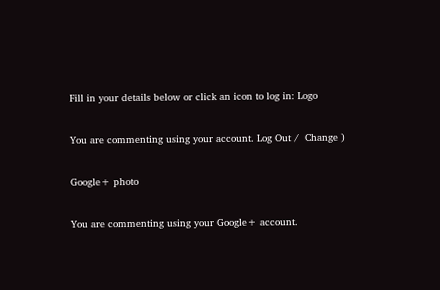Fill in your details below or click an icon to log in: Logo

You are commenting using your account. Log Out /  Change )

Google+ photo

You are commenting using your Google+ account.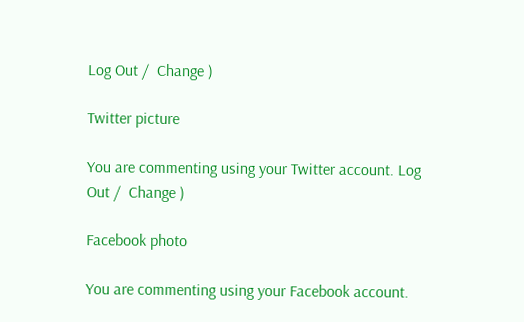Log Out /  Change )

Twitter picture

You are commenting using your Twitter account. Log Out /  Change )

Facebook photo

You are commenting using your Facebook account.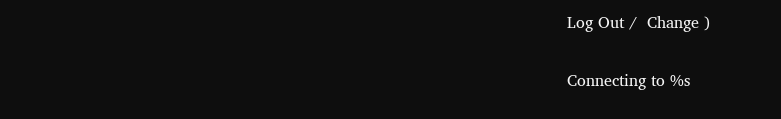Log Out /  Change )


Connecting to %s